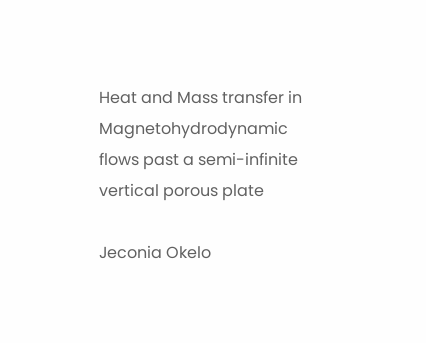Heat and Mass transfer in Magnetohydrodynamic flows past a semi-infinite vertical porous plate

Jeconia Okelo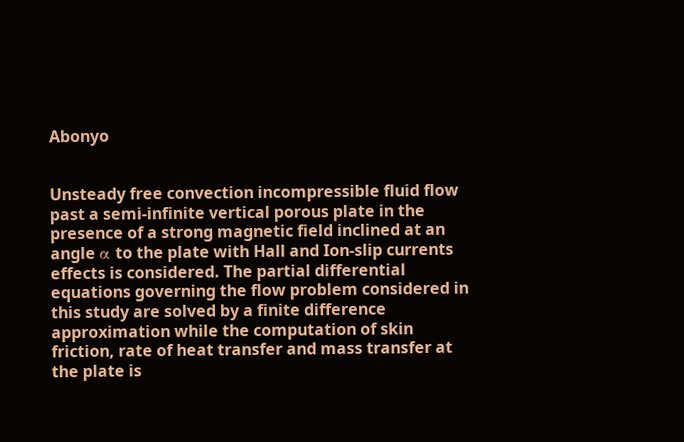Abonyo


Unsteady free convection incompressible fluid flow past a semi-infinite vertical porous plate in the presence of a strong magnetic field inclined at an angle α to the plate with Hall and Ion-slip currents effects is considered. The partial differential equations governing the flow problem considered in this study are solved by a finite difference approximation while the computation of skin friction, rate of heat transfer and mass transfer at the plate is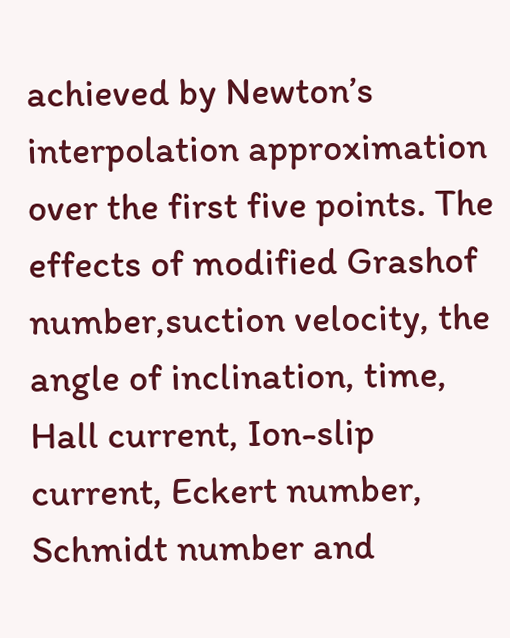achieved by Newton’s interpolation approximation over the first five points. The effects of modified Grashof number,suction velocity, the angle of inclination, time, Hall current, Ion-slip current, Eckert number, Schmidt number and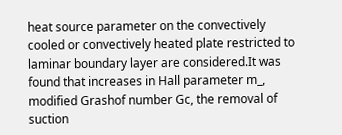heat source parameter on the convectively cooled or convectively heated plate restricted to laminar boundary layer are considered.It was found that increases in Hall parameter m_, modified Grashof number Gc, the removal of suction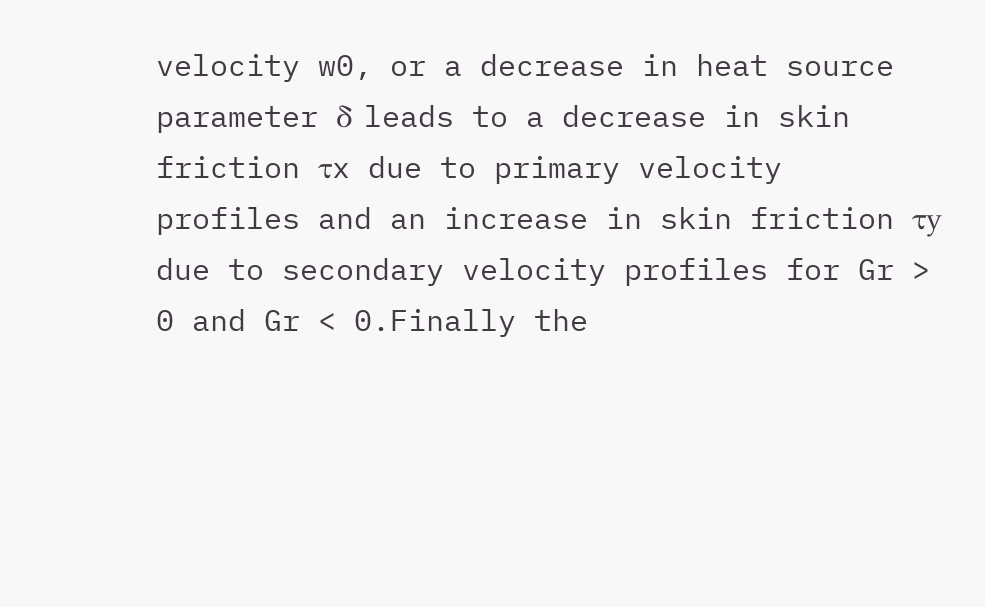velocity w0, or a decrease in heat source parameter δ leads to a decrease in skin friction τx due to primary velocity profiles and an increase in skin friction τy due to secondary velocity profiles for Gr > 0 and Gr < 0.Finally the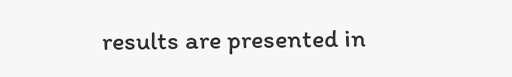results are presented in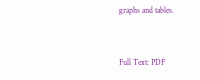graphs and tables.


Full Text: PDF